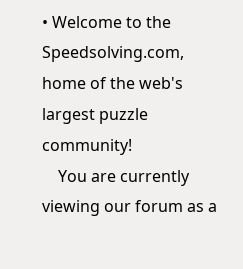• Welcome to the Speedsolving.com, home of the web's largest puzzle community!
    You are currently viewing our forum as a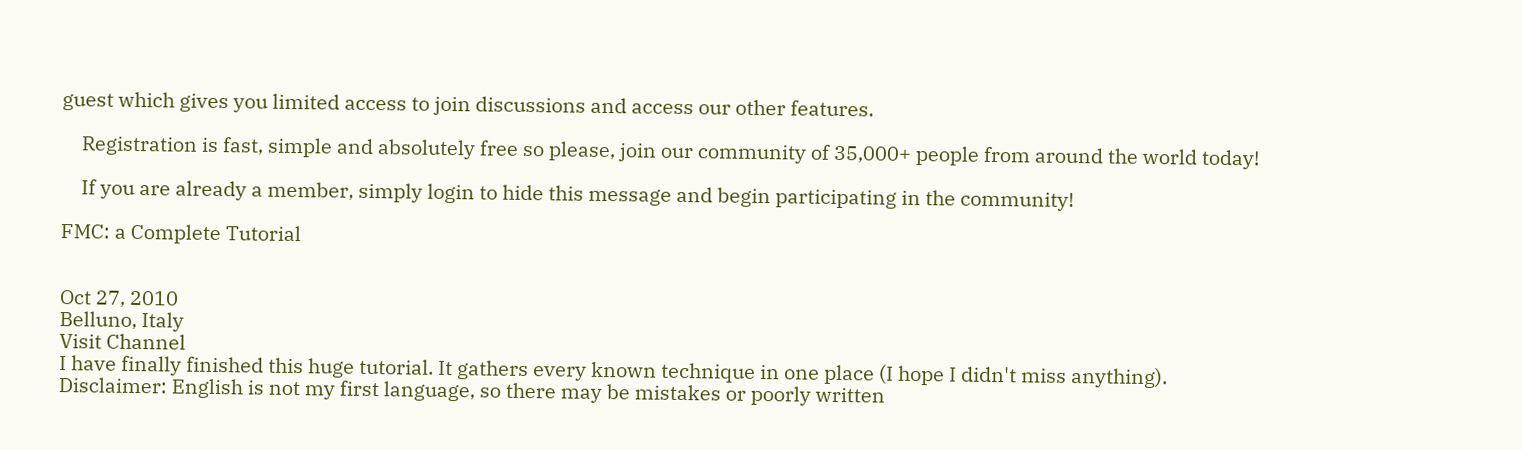guest which gives you limited access to join discussions and access our other features.

    Registration is fast, simple and absolutely free so please, join our community of 35,000+ people from around the world today!

    If you are already a member, simply login to hide this message and begin participating in the community!

FMC: a Complete Tutorial


Oct 27, 2010
Belluno, Italy
Visit Channel
I have finally finished this huge tutorial. It gathers every known technique in one place (I hope I didn't miss anything).
Disclaimer: English is not my first language, so there may be mistakes or poorly written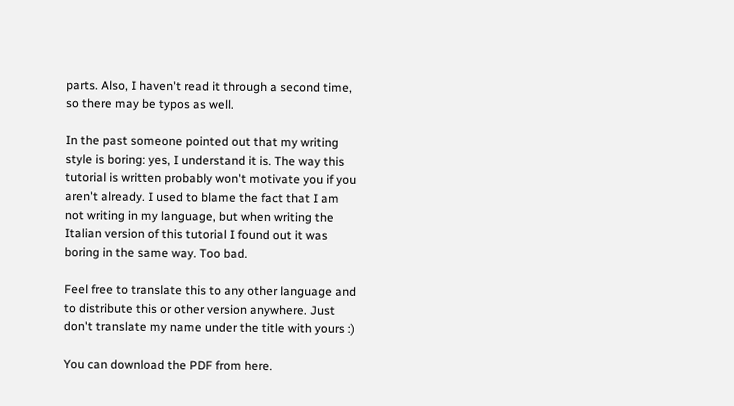parts. Also, I haven't read it through a second time, so there may be typos as well.

In the past someone pointed out that my writing style is boring: yes, I understand it is. The way this tutorial is written probably won't motivate you if you aren't already. I used to blame the fact that I am not writing in my language, but when writing the Italian version of this tutorial I found out it was boring in the same way. Too bad.

Feel free to translate this to any other language and to distribute this or other version anywhere. Just don't translate my name under the title with yours :)

You can download the PDF from here.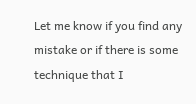Let me know if you find any mistake or if there is some technique that I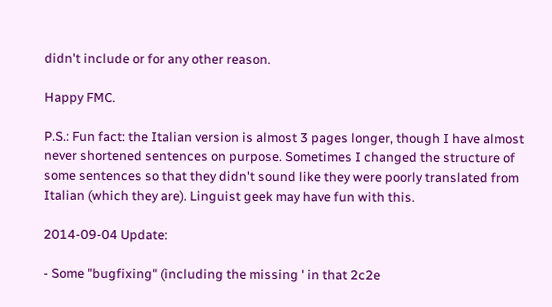didn't include or for any other reason.

Happy FMC.

P.S.: Fun fact: the Italian version is almost 3 pages longer, though I have almost never shortened sentences on purpose. Sometimes I changed the structure of some sentences so that they didn't sound like they were poorly translated from Italian (which they are). Linguist geek may have fun with this.

2014-09-04 Update:

- Some "bugfixing" (including the missing ' in that 2c2e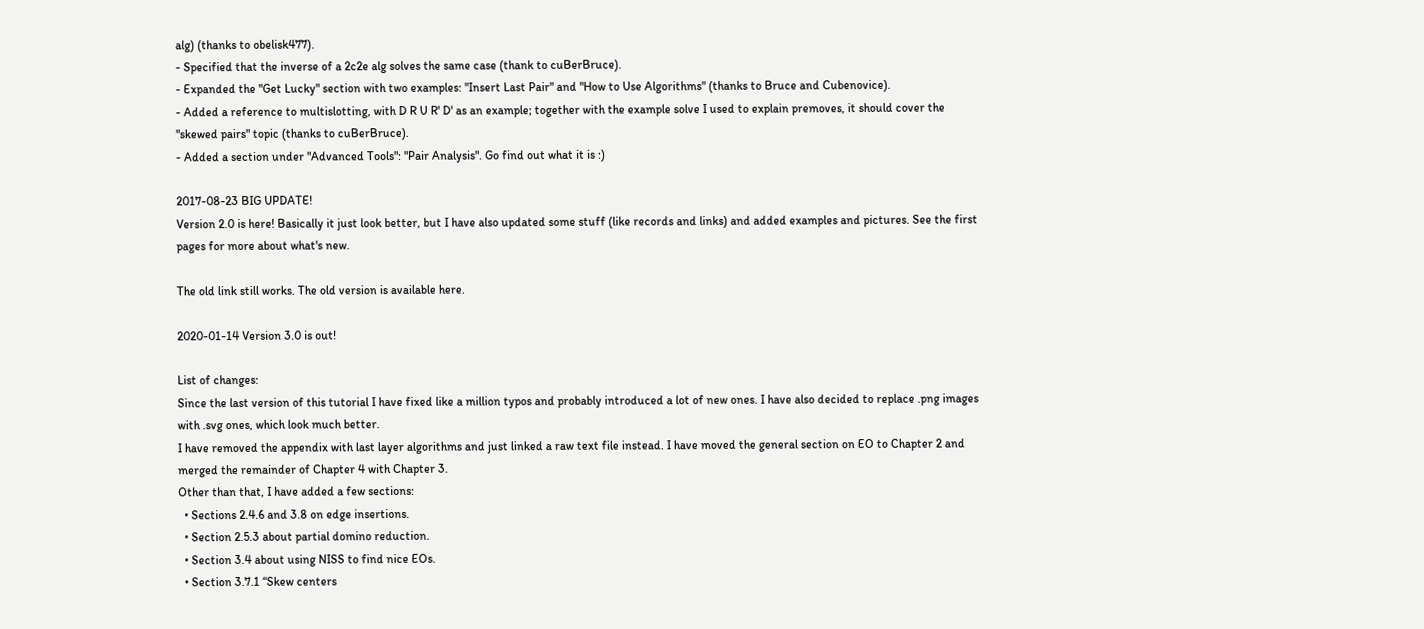alg) (thanks to obelisk477).
- Specified that the inverse of a 2c2e alg solves the same case (thank to cuBerBruce).
- Expanded the "Get Lucky" section with two examples: "Insert Last Pair" and "How to Use Algorithms" (thanks to Bruce and Cubenovice).
- Added a reference to multislotting, with D R U R' D' as an example; together with the example solve I used to explain premoves, it should cover the "skewed pairs" topic (thanks to cuBerBruce).
- Added a section under "Advanced Tools": "Pair Analysis". Go find out what it is :)

2017-08-23 BIG UPDATE!
Version 2.0 is here! Basically it just look better, but I have also updated some stuff (like records and links) and added examples and pictures. See the first pages for more about what's new.

The old link still works. The old version is available here.

2020-01-14 Version 3.0 is out!

List of changes:
Since the last version of this tutorial I have fixed like a million typos and probably introduced a lot of new ones. I have also decided to replace .png images with .svg ones, which look much better.
I have removed the appendix with last layer algorithms and just linked a raw text file instead. I have moved the general section on EO to Chapter 2 and merged the remainder of Chapter 4 with Chapter 3.
Other than that, I have added a few sections:
  • Sections 2.4.6 and 3.8 on edge insertions.
  • Section 2.5.3 about partial domino reduction.
  • Section 3.4 about using NISS to find nice EOs.
  • Section 3.7.1 “Skew centers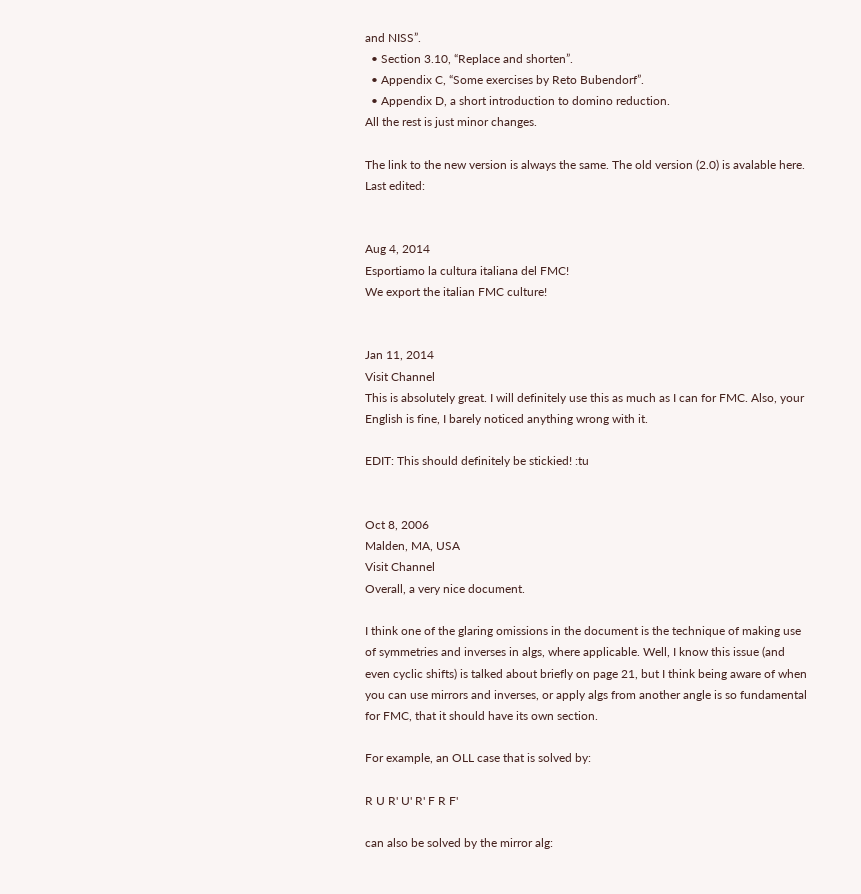and NISS”.
  • Section 3.10, “Replace and shorten”.
  • Appendix C, “Some exercises by Reto Bubendorf”.
  • Appendix D, a short introduction to domino reduction.
All the rest is just minor changes.

The link to the new version is always the same. The old version (2.0) is avalable here.
Last edited:


Aug 4, 2014
Esportiamo la cultura italiana del FMC!
We export the italian FMC culture!


Jan 11, 2014
Visit Channel
This is absolutely great. I will definitely use this as much as I can for FMC. Also, your English is fine, I barely noticed anything wrong with it.

EDIT: This should definitely be stickied! :tu


Oct 8, 2006
Malden, MA, USA
Visit Channel
Overall, a very nice document.

I think one of the glaring omissions in the document is the technique of making use of symmetries and inverses in algs, where applicable. Well, I know this issue (and even cyclic shifts) is talked about briefly on page 21, but I think being aware of when you can use mirrors and inverses, or apply algs from another angle is so fundamental for FMC, that it should have its own section.

For example, an OLL case that is solved by:

R U R' U' R' F R F'

can also be solved by the mirror alg: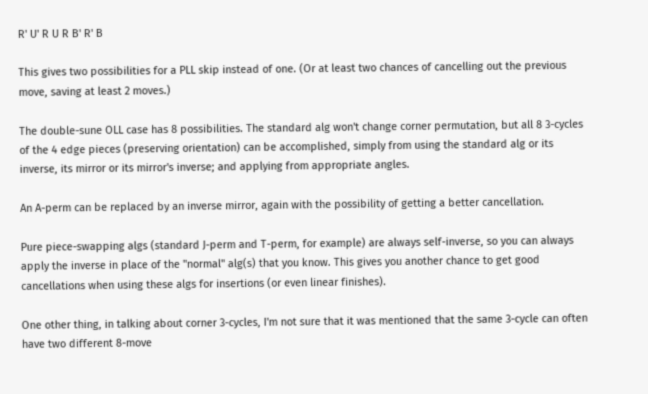R' U' R U R B' R' B

This gives two possibilities for a PLL skip instead of one. (Or at least two chances of cancelling out the previous move, saving at least 2 moves.)

The double-sune OLL case has 8 possibilities. The standard alg won't change corner permutation, but all 8 3-cycles of the 4 edge pieces (preserving orientation) can be accomplished, simply from using the standard alg or its inverse, its mirror or its mirror's inverse; and applying from appropriate angles.

An A-perm can be replaced by an inverse mirror, again with the possibility of getting a better cancellation.

Pure piece-swapping algs (standard J-perm and T-perm, for example) are always self-inverse, so you can always apply the inverse in place of the "normal" alg(s) that you know. This gives you another chance to get good cancellations when using these algs for insertions (or even linear finishes).

One other thing, in talking about corner 3-cycles, I'm not sure that it was mentioned that the same 3-cycle can often have two different 8-move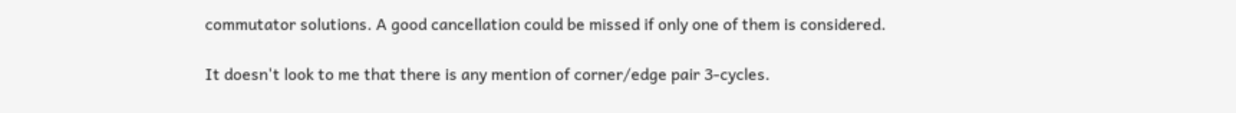commutator solutions. A good cancellation could be missed if only one of them is considered.

It doesn't look to me that there is any mention of corner/edge pair 3-cycles.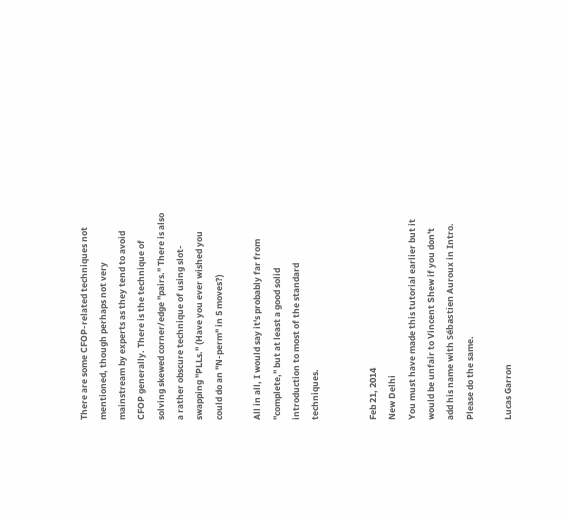There are some CFOP-related techniques not mentioned, though perhaps not very mainstream by experts as they tend to avoid CFOP generally. There is the technique of solving skewed corner/edge "pairs." There is also a rather obscure technique of using slot-swapping "PLLs." (Have you ever wished you could do an "N-perm" in 5 moves?)

All in all, I would say it's probably far from "complete," but at least a good solid introduction to most of the standard techniques.


Feb 21, 2014
New Delhi
You must have made this tutorial earlier but it would be unfair to Vincent Shew if you don't add his name with Sébastien Auroux in Intro. Please do the same.

Lucas Garron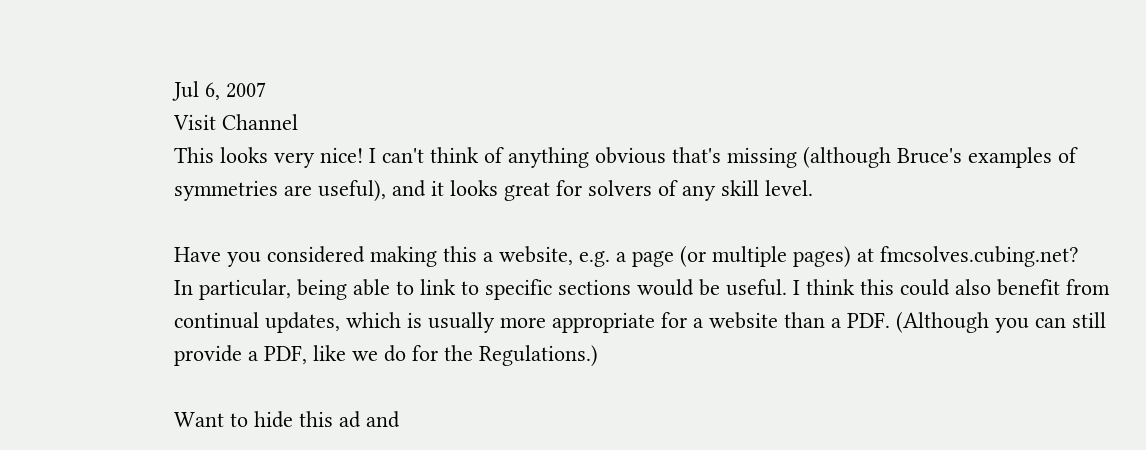Jul 6, 2007
Visit Channel
This looks very nice! I can't think of anything obvious that's missing (although Bruce's examples of symmetries are useful), and it looks great for solvers of any skill level.

Have you considered making this a website, e.g. a page (or multiple pages) at fmcsolves.cubing.net?
In particular, being able to link to specific sections would be useful. I think this could also benefit from continual updates, which is usually more appropriate for a website than a PDF. (Although you can still provide a PDF, like we do for the Regulations.)

Want to hide this ad and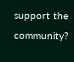support the community?